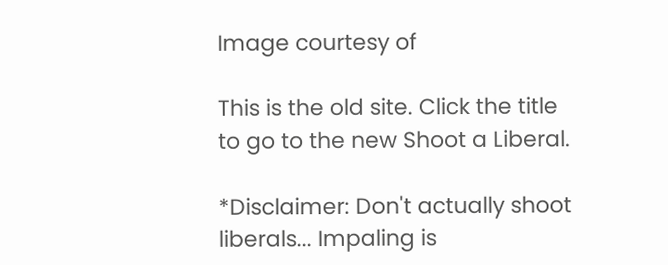Image courtesy of

This is the old site. Click the title to go to the new Shoot a Liberal.

*Disclaimer: Don't actually shoot liberals... Impaling is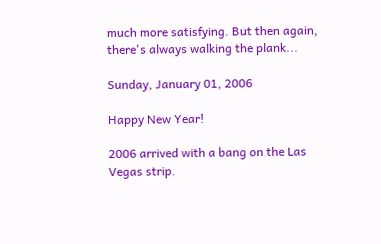much more satisfying. But then again, there's always walking the plank...

Sunday, January 01, 2006

Happy New Year!

2006 arrived with a bang on the Las Vegas strip.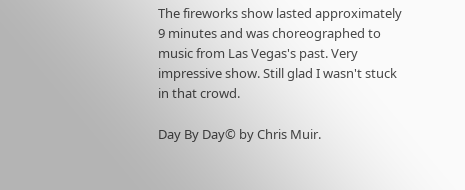The fireworks show lasted approximately 9 minutes and was choreographed to music from Las Vegas's past. Very impressive show. Still glad I wasn't stuck in that crowd.

Day By Day© by Chris Muir.